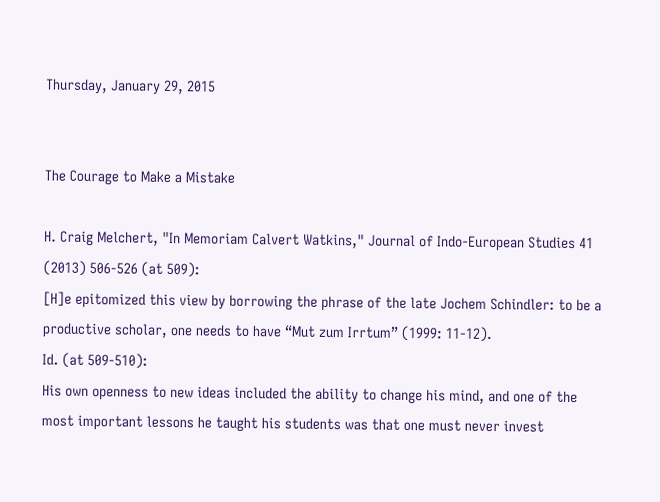Thursday, January 29, 2015


The Courage to Make a Mistake

H. Craig Melchert, "In Memoriam Calvert Watkins," Journal of Indo-European Studies 41 (2013) 506-526 (at 509):
[H]e epitomized this view by borrowing the phrase of the late Jochem Schindler: to be a productive scholar, one needs to have “Mut zum Irrtum” (1999: 11-12).
Id. (at 509-510):
His own openness to new ideas included the ability to change his mind, and one of the most important lessons he taught his students was that one must never invest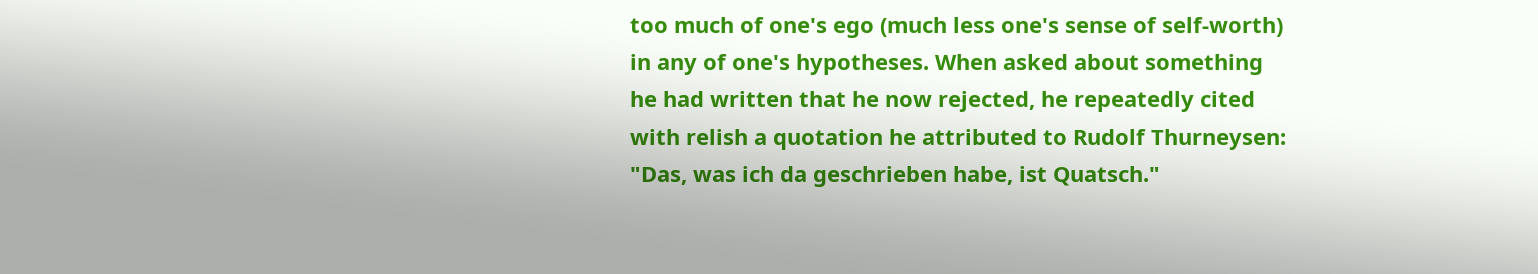too much of one's ego (much less one's sense of self-worth) in any of one's hypotheses. When asked about something he had written that he now rejected, he repeatedly cited with relish a quotation he attributed to Rudolf Thurneysen: "Das, was ich da geschrieben habe, ist Quatsch."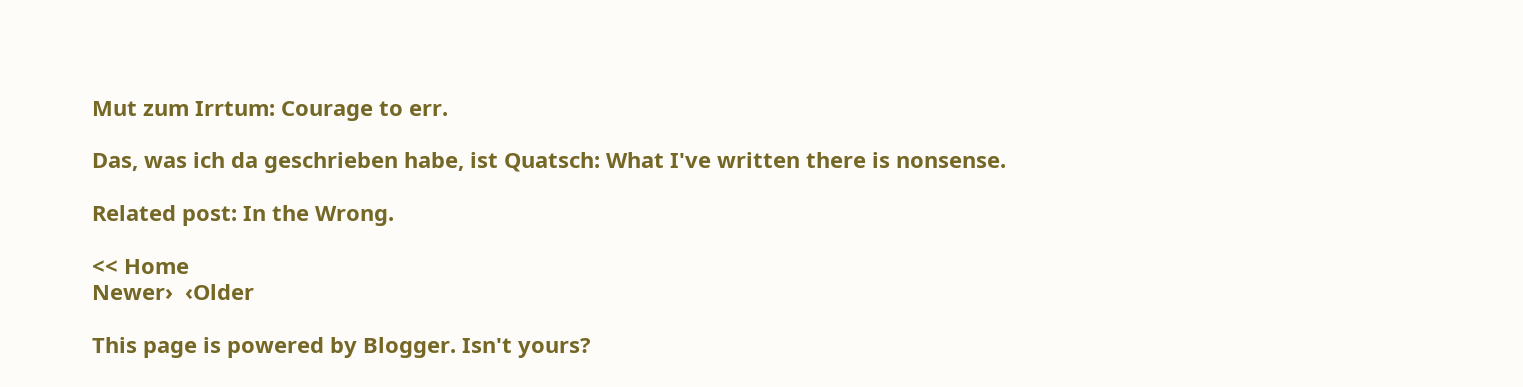Mut zum Irrtum: Courage to err.

Das, was ich da geschrieben habe, ist Quatsch: What I've written there is nonsense.

Related post: In the Wrong.

<< Home
Newer›  ‹Older

This page is powered by Blogger. Isn't yours?